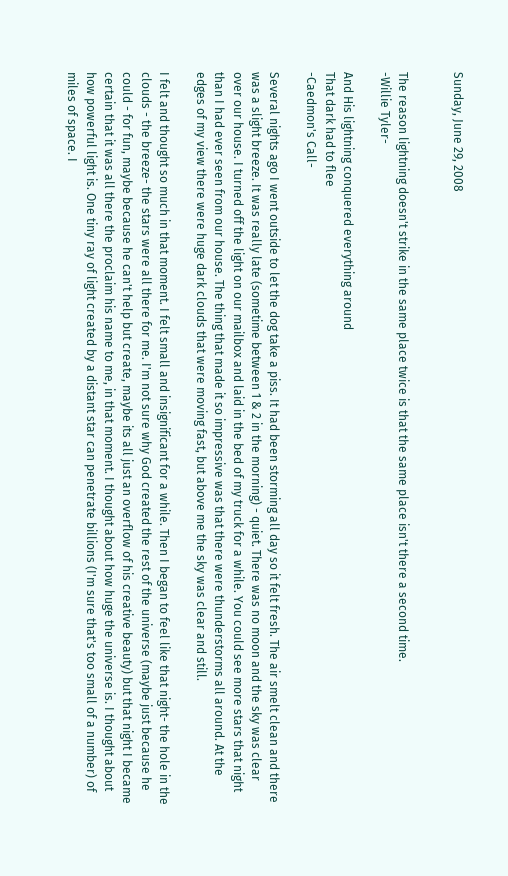Sunday, June 29, 2008


The reason lightning doesn't strike in the same place twice is that the same place isn't there a second time.
-Willie Tyler-

And His lightning conquered everything around
That dark had to flee
-Caedmon's Call-

Several nights ago I went outside to let the dog take a piss. It had been storming all day so it felt fresh. The air smelt clean and there was a slight breeze. It was really late (sometime between 1 & 2 in the morning) - quiet. There was no moon and the sky was clear over our house. I turned off the light on our mailbox and laid in the bed of my truck for a while. You could see more stars that night than I had ever seen from our house. The thing that made it so impressive was that there were thunderstorms all around. At the edges of my view there were huge dark clouds that were moving fast, but above me the sky was clear and still.

I felt and thought so much in that moment. I felt small and insignificant for a while. Then I began to feel like that night- the hole in the clouds - the breeze- the stars were all there for me. I'm not sure why God created the rest of the universe (maybe just because he could - for fun, maybe because he can't help but create, maybe its all just an overflow of his creative beauty) but that night I became certain that it was all there the proclaim his name to me, in that moment. I thought about how huge the universe is. I thought about how powerful light is. One tiny ray of light created by a distant star can penetrate billions (I'm sure that's too small of a number) of miles of space. I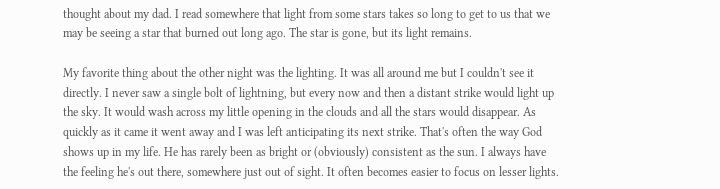thought about my dad. I read somewhere that light from some stars takes so long to get to us that we may be seeing a star that burned out long ago. The star is gone, but its light remains.

My favorite thing about the other night was the lighting. It was all around me but I couldn't see it directly. I never saw a single bolt of lightning, but every now and then a distant strike would light up the sky. It would wash across my little opening in the clouds and all the stars would disappear. As quickly as it came it went away and I was left anticipating its next strike. That's often the way God shows up in my life. He has rarely been as bright or (obviously) consistent as the sun. I always have the feeling he's out there, somewhere just out of sight. It often becomes easier to focus on lesser lights.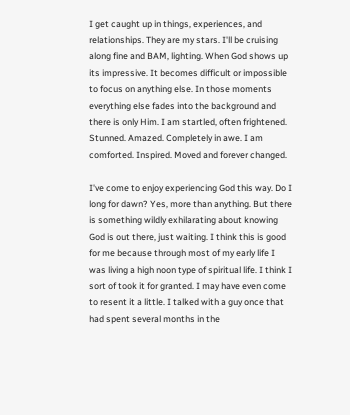I get caught up in things, experiences, and relationships. They are my stars. I'll be cruising along fine and BAM, lighting. When God shows up its impressive. It becomes difficult or impossible to focus on anything else. In those moments everything else fades into the background and there is only Him. I am startled, often frightened. Stunned. Amazed. Completely in awe. I am comforted. Inspired. Moved and forever changed.

I've come to enjoy experiencing God this way. Do I long for dawn? Yes, more than anything. But there is something wildly exhilarating about knowing God is out there, just waiting. I think this is good for me because through most of my early life I was living a high noon type of spiritual life. I think I sort of took it for granted. I may have even come to resent it a little. I talked with a guy once that had spent several months in the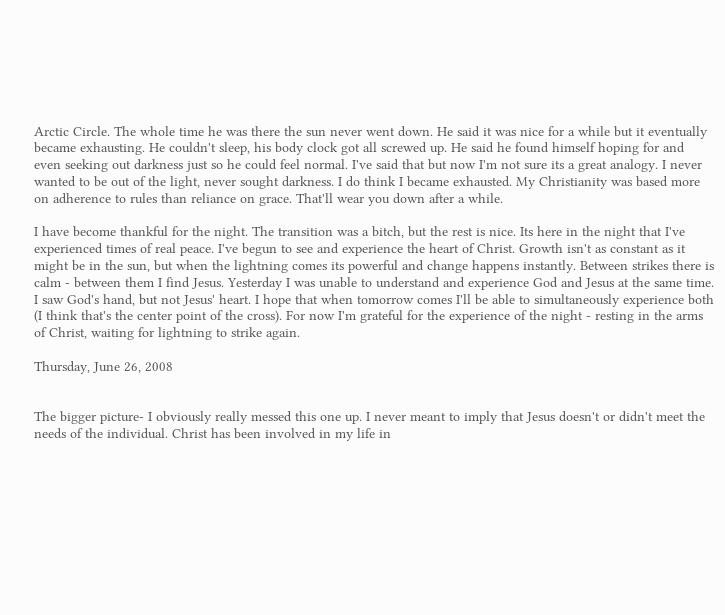Arctic Circle. The whole time he was there the sun never went down. He said it was nice for a while but it eventually became exhausting. He couldn't sleep, his body clock got all screwed up. He said he found himself hoping for and even seeking out darkness just so he could feel normal. I've said that but now I'm not sure its a great analogy. I never wanted to be out of the light, never sought darkness. I do think I became exhausted. My Christianity was based more on adherence to rules than reliance on grace. That'll wear you down after a while.

I have become thankful for the night. The transition was a bitch, but the rest is nice. Its here in the night that I've experienced times of real peace. I've begun to see and experience the heart of Christ. Growth isn't as constant as it might be in the sun, but when the lightning comes its powerful and change happens instantly. Between strikes there is calm - between them I find Jesus. Yesterday I was unable to understand and experience God and Jesus at the same time. I saw God's hand, but not Jesus' heart. I hope that when tomorrow comes I'll be able to simultaneously experience both (I think that's the center point of the cross). For now I'm grateful for the experience of the night - resting in the arms of Christ, waiting for lightning to strike again.

Thursday, June 26, 2008


The bigger picture- I obviously really messed this one up. I never meant to imply that Jesus doesn't or didn't meet the needs of the individual. Christ has been involved in my life in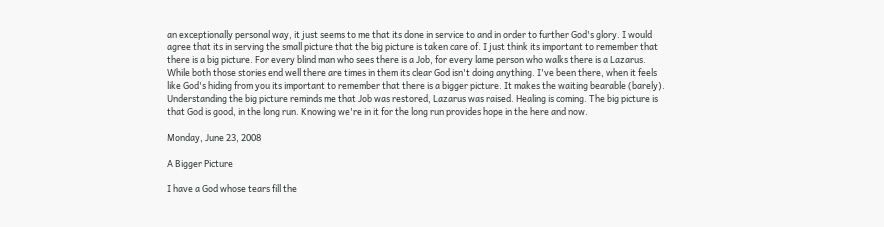an exceptionally personal way, it just seems to me that its done in service to and in order to further God's glory. I would agree that its in serving the small picture that the big picture is taken care of. I just think its important to remember that there is a big picture. For every blind man who sees there is a Job, for every lame person who walks there is a Lazarus. While both those stories end well there are times in them its clear God isn't doing anything. I've been there, when it feels like God's hiding from you its important to remember that there is a bigger picture. It makes the waiting bearable (barely). Understanding the big picture reminds me that Job was restored, Lazarus was raised. Healing is coming. The big picture is that God is good, in the long run. Knowing we're in it for the long run provides hope in the here and now.

Monday, June 23, 2008

A Bigger Picture

I have a God whose tears fill the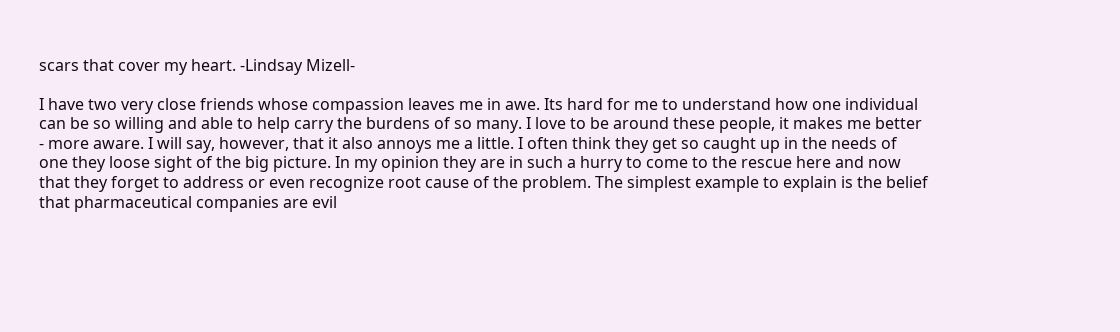scars that cover my heart. -Lindsay Mizell-

I have two very close friends whose compassion leaves me in awe. Its hard for me to understand how one individual can be so willing and able to help carry the burdens of so many. I love to be around these people, it makes me better - more aware. I will say, however, that it also annoys me a little. I often think they get so caught up in the needs of one they loose sight of the big picture. In my opinion they are in such a hurry to come to the rescue here and now that they forget to address or even recognize root cause of the problem. The simplest example to explain is the belief that pharmaceutical companies are evil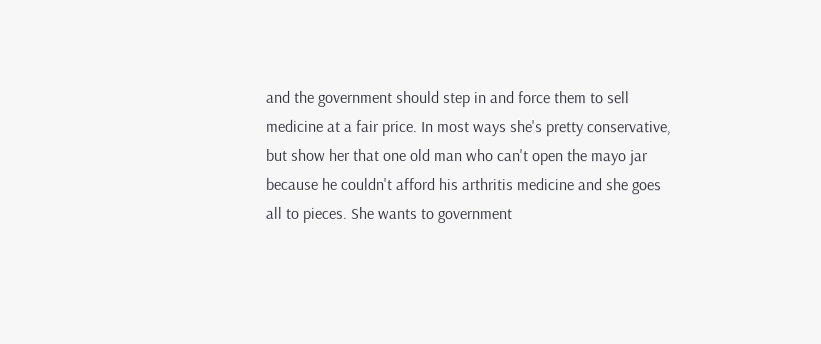and the government should step in and force them to sell medicine at a fair price. In most ways she's pretty conservative, but show her that one old man who can't open the mayo jar because he couldn't afford his arthritis medicine and she goes all to pieces. She wants to government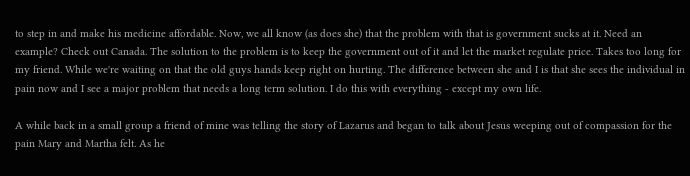to step in and make his medicine affordable. Now, we all know (as does she) that the problem with that is government sucks at it. Need an example? Check out Canada. The solution to the problem is to keep the government out of it and let the market regulate price. Takes too long for my friend. While we're waiting on that the old guys hands keep right on hurting. The difference between she and I is that she sees the individual in pain now and I see a major problem that needs a long term solution. I do this with everything - except my own life.

A while back in a small group a friend of mine was telling the story of Lazarus and began to talk about Jesus weeping out of compassion for the pain Mary and Martha felt. As he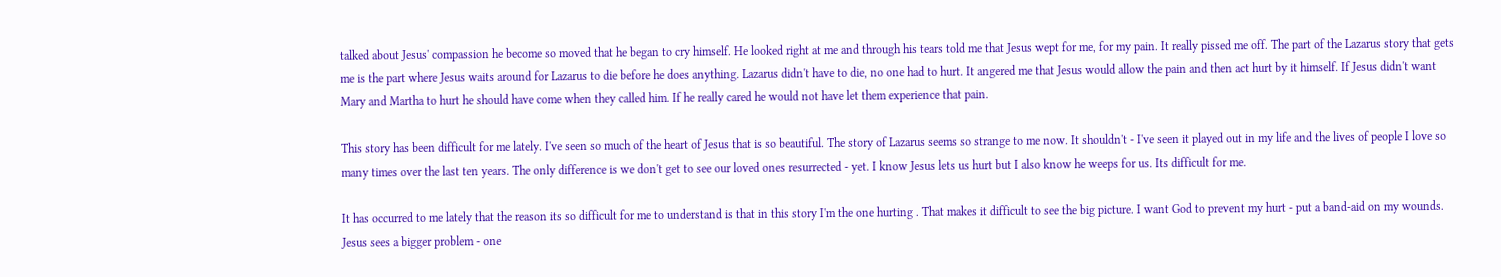talked about Jesus' compassion he become so moved that he began to cry himself. He looked right at me and through his tears told me that Jesus wept for me, for my pain. It really pissed me off. The part of the Lazarus story that gets me is the part where Jesus waits around for Lazarus to die before he does anything. Lazarus didn't have to die, no one had to hurt. It angered me that Jesus would allow the pain and then act hurt by it himself. If Jesus didn't want Mary and Martha to hurt he should have come when they called him. If he really cared he would not have let them experience that pain.

This story has been difficult for me lately. I've seen so much of the heart of Jesus that is so beautiful. The story of Lazarus seems so strange to me now. It shouldn't - I've seen it played out in my life and the lives of people I love so many times over the last ten years. The only difference is we don't get to see our loved ones resurrected - yet. I know Jesus lets us hurt but I also know he weeps for us. Its difficult for me.

It has occurred to me lately that the reason its so difficult for me to understand is that in this story I'm the one hurting . That makes it difficult to see the big picture. I want God to prevent my hurt - put a band-aid on my wounds. Jesus sees a bigger problem - one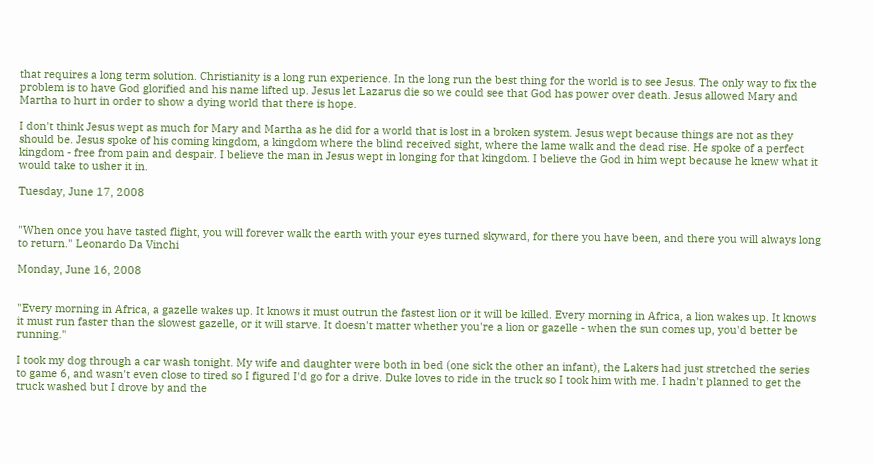that requires a long term solution. Christianity is a long run experience. In the long run the best thing for the world is to see Jesus. The only way to fix the problem is to have God glorified and his name lifted up. Jesus let Lazarus die so we could see that God has power over death. Jesus allowed Mary and Martha to hurt in order to show a dying world that there is hope.

I don't think Jesus wept as much for Mary and Martha as he did for a world that is lost in a broken system. Jesus wept because things are not as they should be. Jesus spoke of his coming kingdom, a kingdom where the blind received sight, where the lame walk and the dead rise. He spoke of a perfect kingdom - free from pain and despair. I believe the man in Jesus wept in longing for that kingdom. I believe the God in him wept because he knew what it would take to usher it in.

Tuesday, June 17, 2008


"When once you have tasted flight, you will forever walk the earth with your eyes turned skyward, for there you have been, and there you will always long to return." Leonardo Da Vinchi

Monday, June 16, 2008


"Every morning in Africa, a gazelle wakes up. It knows it must outrun the fastest lion or it will be killed. Every morning in Africa, a lion wakes up. It knows it must run faster than the slowest gazelle, or it will starve. It doesn't matter whether you're a lion or gazelle - when the sun comes up, you'd better be running."

I took my dog through a car wash tonight. My wife and daughter were both in bed (one sick the other an infant), the Lakers had just stretched the series to game 6, and wasn't even close to tired so I figured I'd go for a drive. Duke loves to ride in the truck so I took him with me. I hadn't planned to get the truck washed but I drove by and the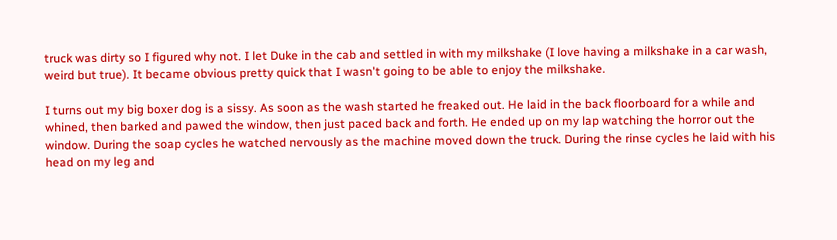truck was dirty so I figured why not. I let Duke in the cab and settled in with my milkshake (I love having a milkshake in a car wash, weird but true). It became obvious pretty quick that I wasn't going to be able to enjoy the milkshake.

I turns out my big boxer dog is a sissy. As soon as the wash started he freaked out. He laid in the back floorboard for a while and whined, then barked and pawed the window, then just paced back and forth. He ended up on my lap watching the horror out the window. During the soap cycles he watched nervously as the machine moved down the truck. During the rinse cycles he laid with his head on my leg and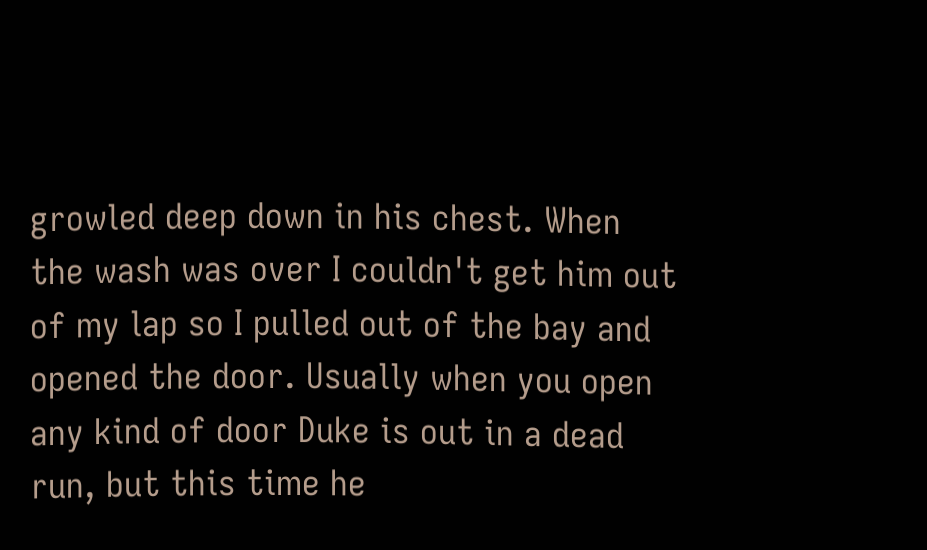growled deep down in his chest. When the wash was over I couldn't get him out of my lap so I pulled out of the bay and opened the door. Usually when you open any kind of door Duke is out in a dead run, but this time he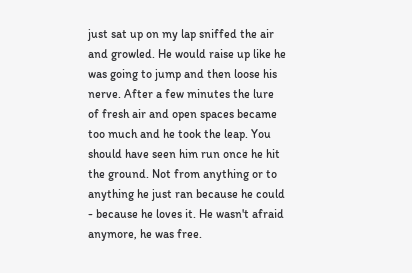just sat up on my lap sniffed the air and growled. He would raise up like he was going to jump and then loose his nerve. After a few minutes the lure of fresh air and open spaces became too much and he took the leap. You should have seen him run once he hit the ground. Not from anything or to anything he just ran because he could - because he loves it. He wasn't afraid anymore, he was free.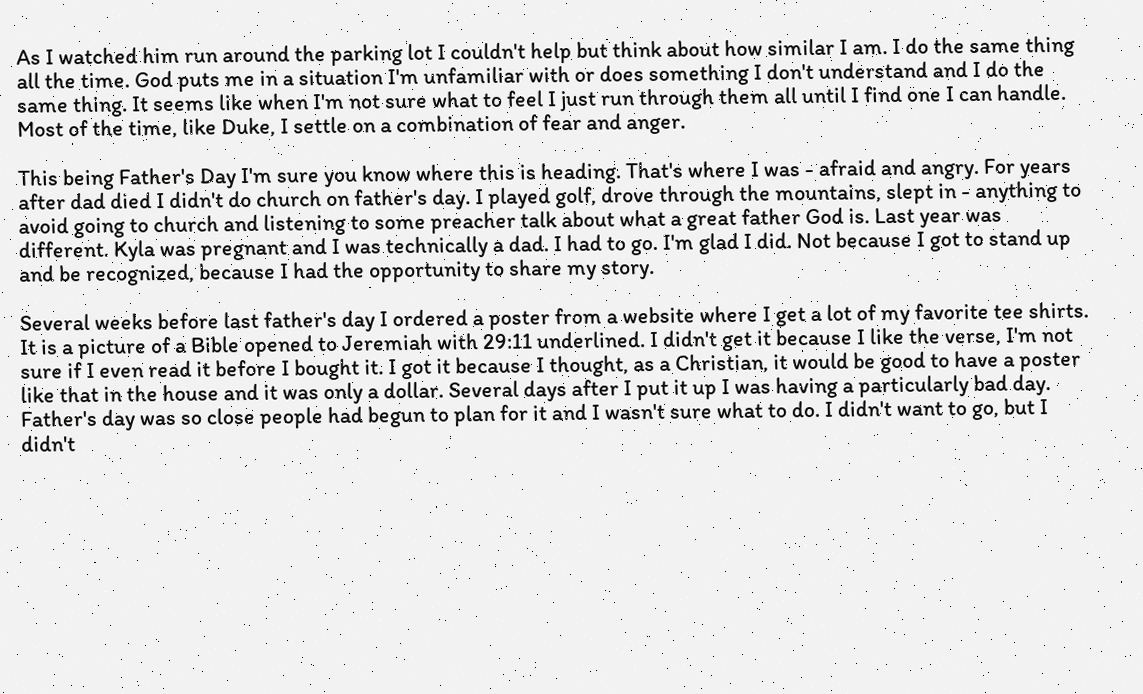As I watched him run around the parking lot I couldn't help but think about how similar I am. I do the same thing all the time. God puts me in a situation I'm unfamiliar with or does something I don't understand and I do the same thing. It seems like when I'm not sure what to feel I just run through them all until I find one I can handle. Most of the time, like Duke, I settle on a combination of fear and anger.

This being Father's Day I'm sure you know where this is heading. That's where I was - afraid and angry. For years after dad died I didn't do church on father's day. I played golf, drove through the mountains, slept in - anything to avoid going to church and listening to some preacher talk about what a great father God is. Last year was different. Kyla was pregnant and I was technically a dad. I had to go. I'm glad I did. Not because I got to stand up and be recognized, because I had the opportunity to share my story.

Several weeks before last father's day I ordered a poster from a website where I get a lot of my favorite tee shirts. It is a picture of a Bible opened to Jeremiah with 29:11 underlined. I didn't get it because I like the verse, I'm not sure if I even read it before I bought it. I got it because I thought, as a Christian, it would be good to have a poster like that in the house and it was only a dollar. Several days after I put it up I was having a particularly bad day. Father's day was so close people had begun to plan for it and I wasn't sure what to do. I didn't want to go, but I didn't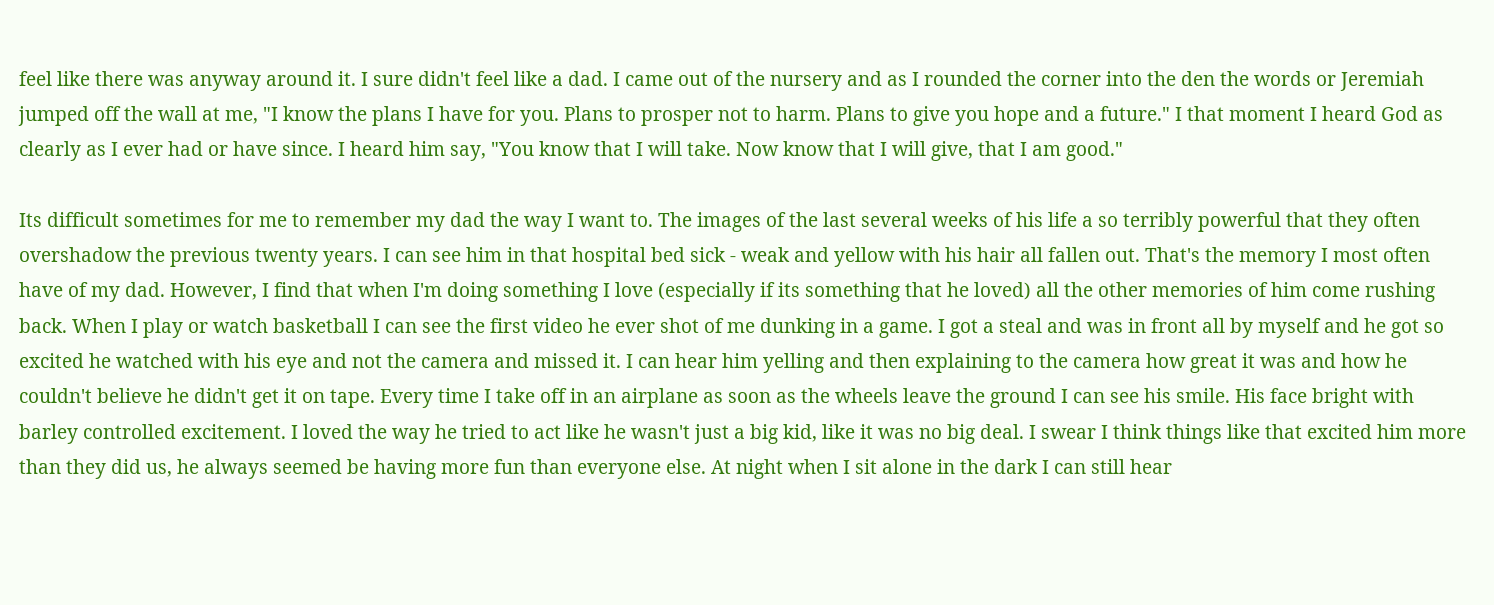feel like there was anyway around it. I sure didn't feel like a dad. I came out of the nursery and as I rounded the corner into the den the words or Jeremiah jumped off the wall at me, "I know the plans I have for you. Plans to prosper not to harm. Plans to give you hope and a future." I that moment I heard God as clearly as I ever had or have since. I heard him say, "You know that I will take. Now know that I will give, that I am good."

Its difficult sometimes for me to remember my dad the way I want to. The images of the last several weeks of his life a so terribly powerful that they often overshadow the previous twenty years. I can see him in that hospital bed sick - weak and yellow with his hair all fallen out. That's the memory I most often have of my dad. However, I find that when I'm doing something I love (especially if its something that he loved) all the other memories of him come rushing back. When I play or watch basketball I can see the first video he ever shot of me dunking in a game. I got a steal and was in front all by myself and he got so excited he watched with his eye and not the camera and missed it. I can hear him yelling and then explaining to the camera how great it was and how he couldn't believe he didn't get it on tape. Every time I take off in an airplane as soon as the wheels leave the ground I can see his smile. His face bright with barley controlled excitement. I loved the way he tried to act like he wasn't just a big kid, like it was no big deal. I swear I think things like that excited him more than they did us, he always seemed be having more fun than everyone else. At night when I sit alone in the dark I can still hear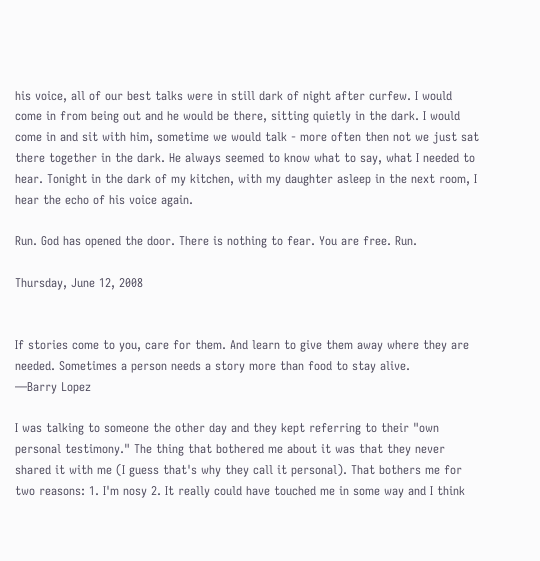his voice, all of our best talks were in still dark of night after curfew. I would come in from being out and he would be there, sitting quietly in the dark. I would come in and sit with him, sometime we would talk - more often then not we just sat there together in the dark. He always seemed to know what to say, what I needed to hear. Tonight in the dark of my kitchen, with my daughter asleep in the next room, I hear the echo of his voice again.

Run. God has opened the door. There is nothing to fear. You are free. Run.

Thursday, June 12, 2008


If stories come to you, care for them. And learn to give them away where they are needed. Sometimes a person needs a story more than food to stay alive.
—Barry Lopez

I was talking to someone the other day and they kept referring to their "own personal testimony." The thing that bothered me about it was that they never shared it with me (I guess that's why they call it personal). That bothers me for two reasons: 1. I'm nosy 2. It really could have touched me in some way and I think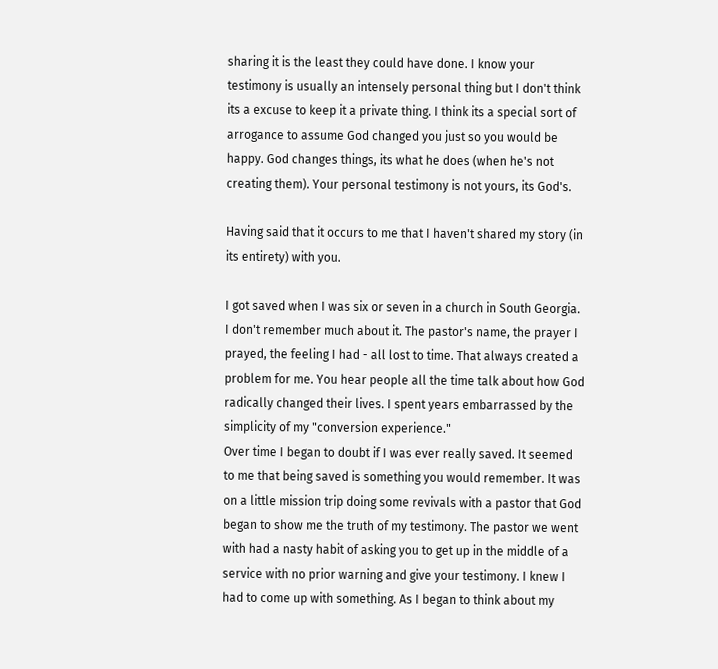sharing it is the least they could have done. I know your testimony is usually an intensely personal thing but I don't think its a excuse to keep it a private thing. I think its a special sort of arrogance to assume God changed you just so you would be happy. God changes things, its what he does (when he's not creating them). Your personal testimony is not yours, its God's.

Having said that it occurs to me that I haven't shared my story (in its entirety) with you.

I got saved when I was six or seven in a church in South Georgia. I don't remember much about it. The pastor's name, the prayer I prayed, the feeling I had - all lost to time. That always created a problem for me. You hear people all the time talk about how God radically changed their lives. I spent years embarrassed by the simplicity of my "conversion experience."
Over time I began to doubt if I was ever really saved. It seemed to me that being saved is something you would remember. It was on a little mission trip doing some revivals with a pastor that God began to show me the truth of my testimony. The pastor we went with had a nasty habit of asking you to get up in the middle of a service with no prior warning and give your testimony. I knew I had to come up with something. As I began to think about my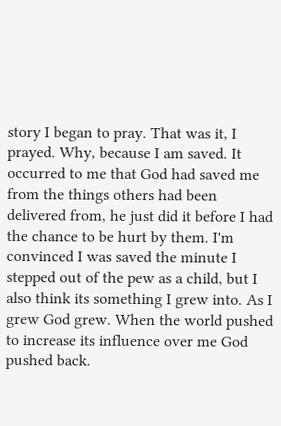story I began to pray. That was it, I prayed. Why, because I am saved. It occurred to me that God had saved me from the things others had been delivered from, he just did it before I had the chance to be hurt by them. I'm convinced I was saved the minute I stepped out of the pew as a child, but I also think its something I grew into. As I grew God grew. When the world pushed to increase its influence over me God pushed back.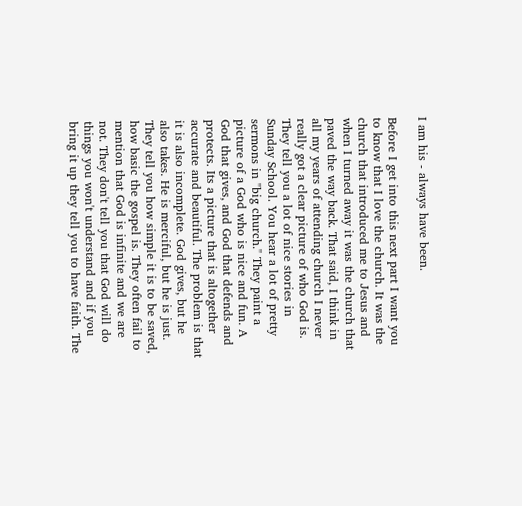I am his - always have been.

Before I get into this next part I want you to know that I love the church. It was the church that introduced me to Jesus and when I turned away it was the church that paved the way back. That said, I think in all my years of attending church I never really got a clear picture of who God is. They tell you a lot of nice stories in Sunday School. You hear a lot of pretty sermons in "big church." They paint a picture of a God who is nice and fun. A God that gives, and God that defends and protects. Its a picture that is altogether accurate and beautiful. The problem is that it is also incomplete. God gives, but he also takes. He is merciful, but he is just. They tell you how simple it is to be saved, how basic the gospel is. They often fail to mention that God is infinite and we are not. They don't tell you that God will do things you won't understand and if you bring it up they tell you to have faith. The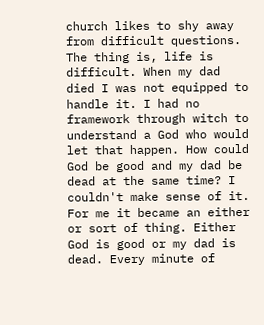church likes to shy away from difficult questions. The thing is, life is difficult. When my dad died I was not equipped to handle it. I had no framework through witch to understand a God who would let that happen. How could God be good and my dad be dead at the same time? I couldn't make sense of it. For me it became an either or sort of thing. Either God is good or my dad is dead. Every minute of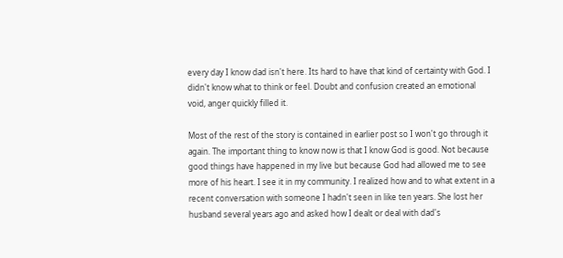every day I know dad isn't here. Its hard to have that kind of certainty with God. I didn't know what to think or feel. Doubt and confusion created an emotional void, anger quickly filled it.

Most of the rest of the story is contained in earlier post so I won't go through it again. The important thing to know now is that I know God is good. Not because good things have happened in my live but because God had allowed me to see more of his heart. I see it in my community. I realized how and to what extent in a recent conversation with someone I hadn't seen in like ten years. She lost her husband several years ago and asked how I dealt or deal with dad's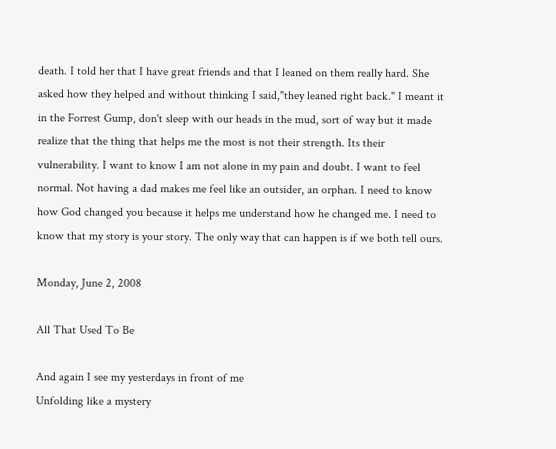death. I told her that I have great friends and that I leaned on them really hard. She asked how they helped and without thinking I said,"they leaned right back." I meant it in the Forrest Gump, don't sleep with our heads in the mud, sort of way but it made realize that the thing that helps me the most is not their strength. Its their vulnerability. I want to know I am not alone in my pain and doubt. I want to feel normal. Not having a dad makes me feel like an outsider, an orphan. I need to know how God changed you because it helps me understand how he changed me. I need to know that my story is your story. The only way that can happen is if we both tell ours.

Monday, June 2, 2008

All That Used To Be

And again I see my yesterdays in front of me
Unfolding like a mystery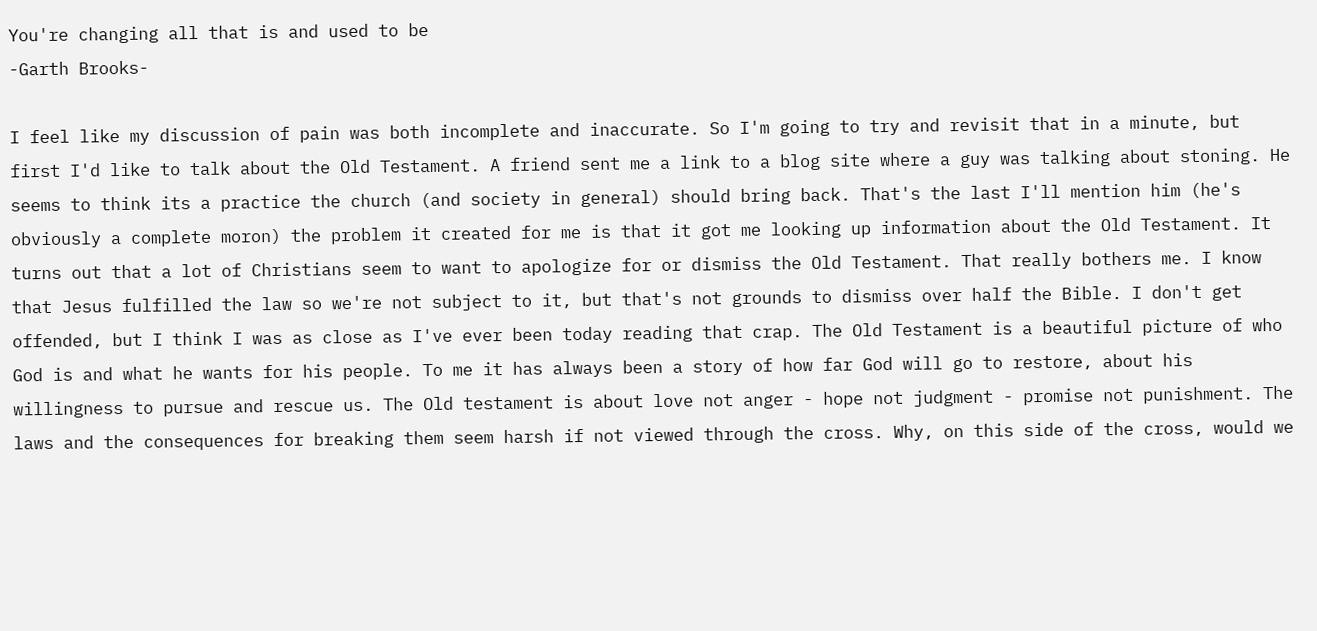You're changing all that is and used to be
-Garth Brooks-

I feel like my discussion of pain was both incomplete and inaccurate. So I'm going to try and revisit that in a minute, but first I'd like to talk about the Old Testament. A friend sent me a link to a blog site where a guy was talking about stoning. He seems to think its a practice the church (and society in general) should bring back. That's the last I'll mention him (he's obviously a complete moron) the problem it created for me is that it got me looking up information about the Old Testament. It turns out that a lot of Christians seem to want to apologize for or dismiss the Old Testament. That really bothers me. I know that Jesus fulfilled the law so we're not subject to it, but that's not grounds to dismiss over half the Bible. I don't get offended, but I think I was as close as I've ever been today reading that crap. The Old Testament is a beautiful picture of who God is and what he wants for his people. To me it has always been a story of how far God will go to restore, about his willingness to pursue and rescue us. The Old testament is about love not anger - hope not judgment - promise not punishment. The laws and the consequences for breaking them seem harsh if not viewed through the cross. Why, on this side of the cross, would we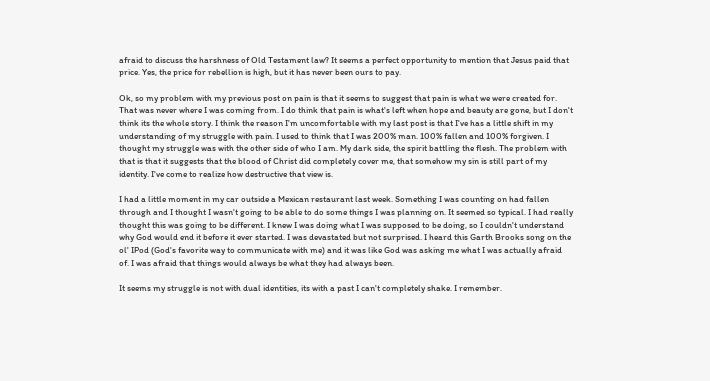afraid to discuss the harshness of Old Testament law? It seems a perfect opportunity to mention that Jesus paid that price. Yes, the price for rebellion is high, but it has never been ours to pay.

Ok, so my problem with my previous post on pain is that it seems to suggest that pain is what we were created for. That was never where I was coming from. I do think that pain is what's left when hope and beauty are gone, but I don't think its the whole story. I think the reason I'm uncomfortable with my last post is that I've has a little shift in my understanding of my struggle with pain. I used to think that I was 200% man. 100% fallen and 100% forgiven. I thought my struggle was with the other side of who I am. My dark side, the spirit battling the flesh. The problem with that is that it suggests that the blood of Christ did completely cover me, that somehow my sin is still part of my identity. I've come to realize how destructive that view is.

I had a little moment in my car outside a Mexican restaurant last week. Something I was counting on had fallen through and I thought I wasn't going to be able to do some things I was planning on. It seemed so typical. I had really thought this was going to be different. I knew I was doing what I was supposed to be doing, so I couldn't understand why God would end it before it ever started. I was devastated but not surprised. I heard this Garth Brooks song on the ol' IPod (God's favorite way to communicate with me) and it was like God was asking me what I was actually afraid of. I was afraid that things would always be what they had always been.

It seems my struggle is not with dual identities, its with a past I can't completely shake. I remember.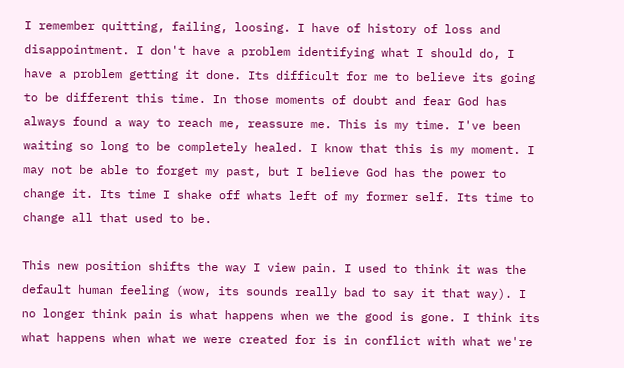I remember quitting, failing, loosing. I have of history of loss and disappointment. I don't have a problem identifying what I should do, I have a problem getting it done. Its difficult for me to believe its going to be different this time. In those moments of doubt and fear God has always found a way to reach me, reassure me. This is my time. I've been waiting so long to be completely healed. I know that this is my moment. I may not be able to forget my past, but I believe God has the power to change it. Its time I shake off whats left of my former self. Its time to change all that used to be.

This new position shifts the way I view pain. I used to think it was the default human feeling (wow, its sounds really bad to say it that way). I no longer think pain is what happens when we the good is gone. I think its what happens when what we were created for is in conflict with what we're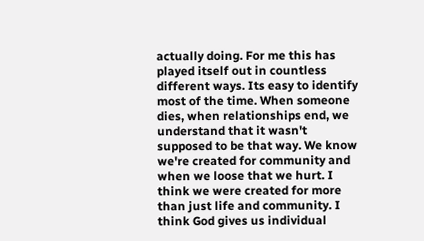actually doing. For me this has played itself out in countless different ways. Its easy to identify most of the time. When someone dies, when relationships end, we understand that it wasn't supposed to be that way. We know we're created for community and when we loose that we hurt. I think we were created for more than just life and community. I think God gives us individual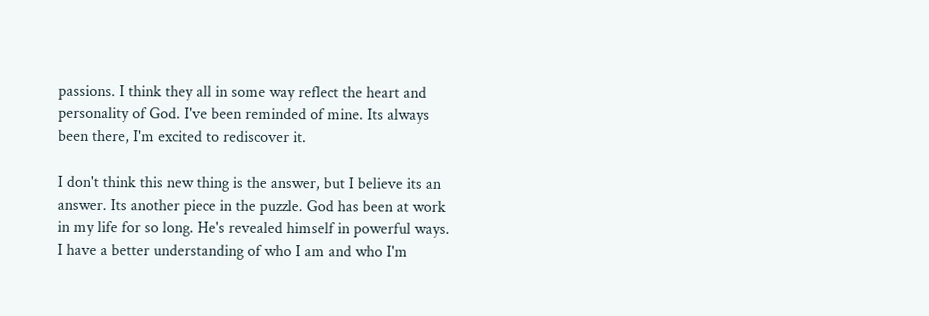passions. I think they all in some way reflect the heart and personality of God. I've been reminded of mine. Its always been there, I'm excited to rediscover it.

I don't think this new thing is the answer, but I believe its an answer. Its another piece in the puzzle. God has been at work in my life for so long. He's revealed himself in powerful ways. I have a better understanding of who I am and who I'm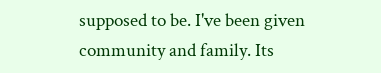supposed to be. I've been given community and family. Its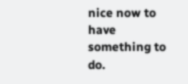nice now to have something to do.